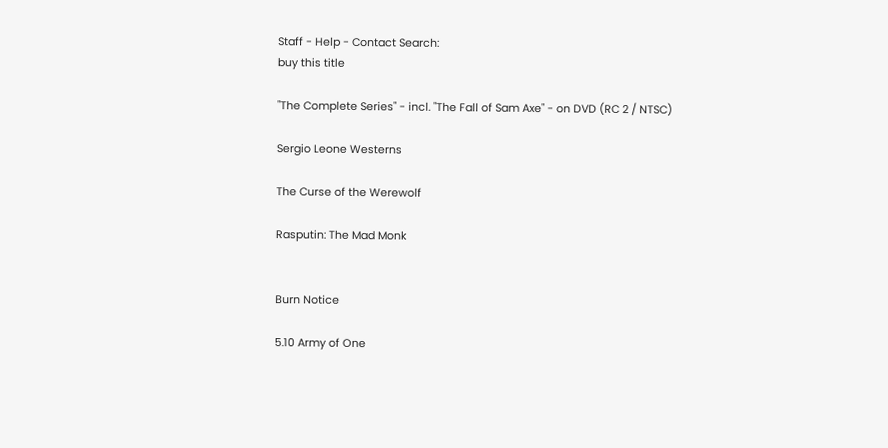Staff - Help - Contact Search:
buy this title

"The Complete Series" - incl. "The Fall of Sam Axe" - on DVD (RC 2 / NTSC)

Sergio Leone Westerns

The Curse of the Werewolf

Rasputin: The Mad Monk


Burn Notice

5.10 Army of One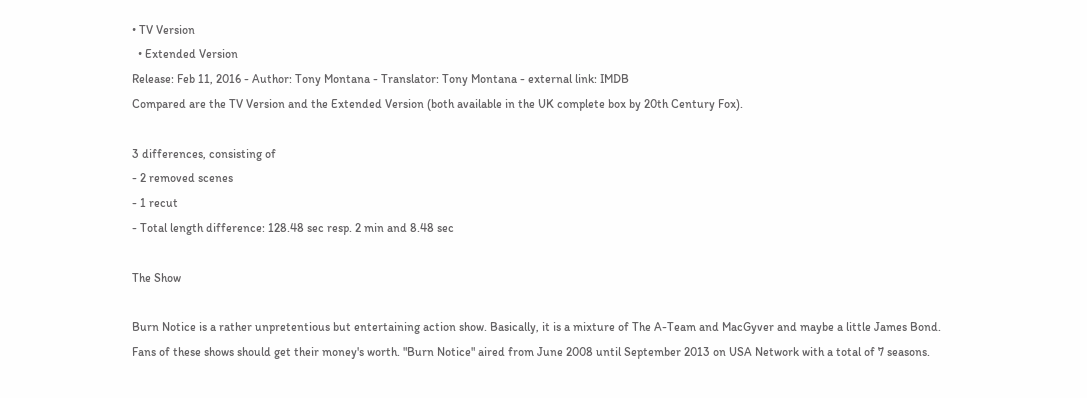• TV Version
  • Extended Version
Release: Feb 11, 2016 - Author: Tony Montana - Translator: Tony Montana - external link: IMDB
Compared are the TV Version and the Extended Version (both available in the UK complete box by 20th Century Fox).

3 differences, consisting of
- 2 removed scenes
- 1 recut
- Total length difference: 128.48 sec resp. 2 min and 8.48 sec

The Show

Burn Notice is a rather unpretentious but entertaining action show. Basically, it is a mixture of The A-Team and MacGyver and maybe a little James Bond. Fans of these shows should get their money's worth. "Burn Notice" aired from June 2008 until September 2013 on USA Network with a total of 7 seasons.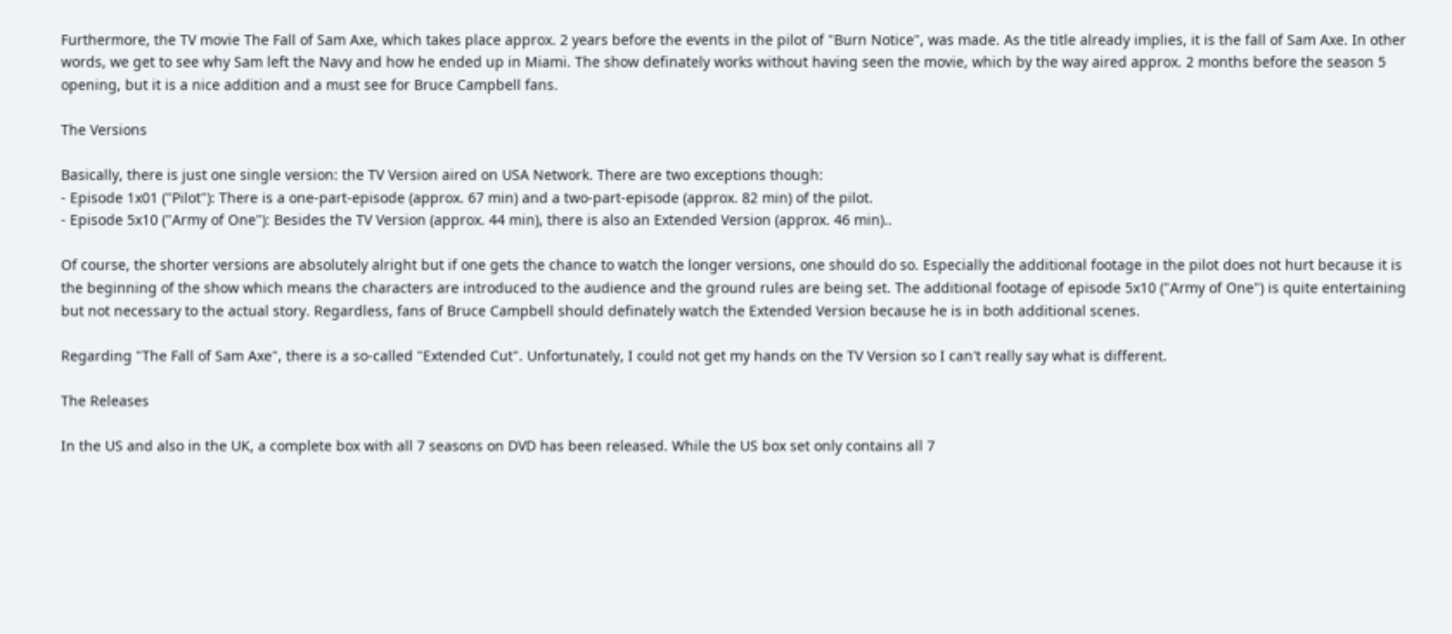Furthermore, the TV movie The Fall of Sam Axe, which takes place approx. 2 years before the events in the pilot of "Burn Notice", was made. As the title already implies, it is the fall of Sam Axe. In other words, we get to see why Sam left the Navy and how he ended up in Miami. The show definately works without having seen the movie, which by the way aired approx. 2 months before the season 5 opening, but it is a nice addition and a must see for Bruce Campbell fans.

The Versions

Basically, there is just one single version: the TV Version aired on USA Network. There are two exceptions though:
- Episode 1x01 ("Pilot"): There is a one-part-episode (approx. 67 min) and a two-part-episode (approx. 82 min) of the pilot.
- Episode 5x10 ("Army of One"): Besides the TV Version (approx. 44 min), there is also an Extended Version (approx. 46 min)..

Of course, the shorter versions are absolutely alright but if one gets the chance to watch the longer versions, one should do so. Especially the additional footage in the pilot does not hurt because it is the beginning of the show which means the characters are introduced to the audience and the ground rules are being set. The additional footage of episode 5x10 ("Army of One") is quite entertaining but not necessary to the actual story. Regardless, fans of Bruce Campbell should definately watch the Extended Version because he is in both additional scenes.

Regarding "The Fall of Sam Axe", there is a so-called "Extended Cut". Unfortunately, I could not get my hands on the TV Version so I can't really say what is different.

The Releases

In the US and also in the UK, a complete box with all 7 seasons on DVD has been released. While the US box set only contains all 7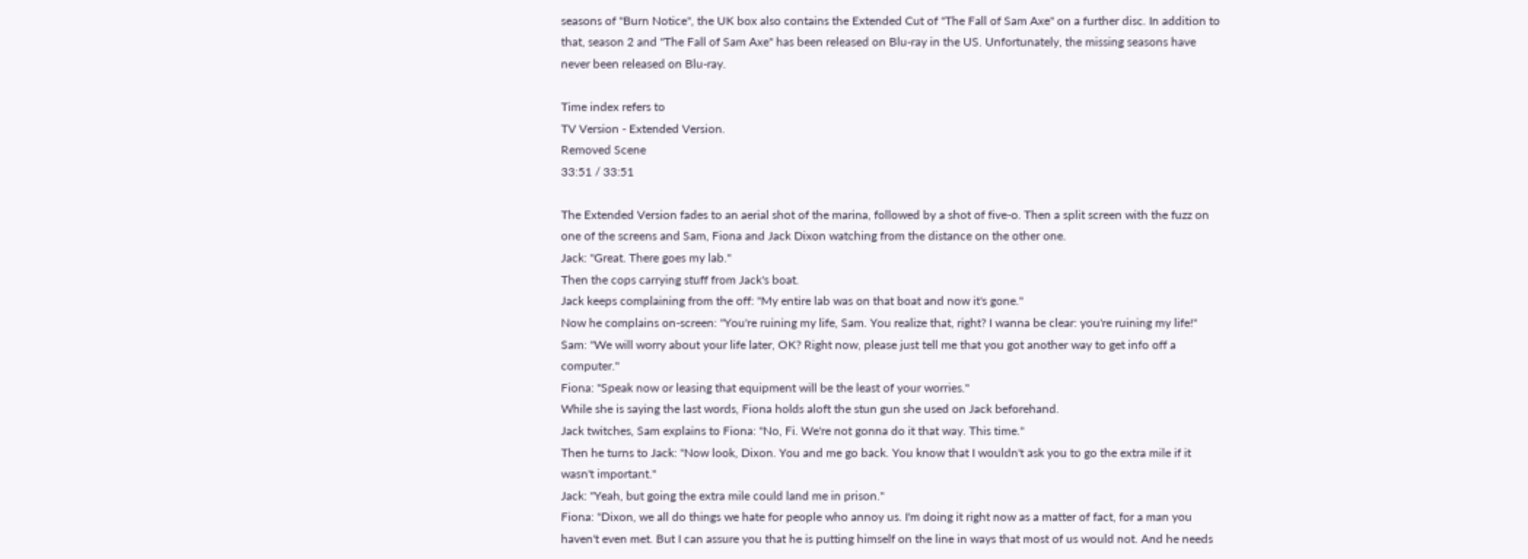seasons of "Burn Notice", the UK box also contains the Extended Cut of "The Fall of Sam Axe" on a further disc. In addition to that, season 2 and "The Fall of Sam Axe" has been released on Blu-ray in the US. Unfortunately, the missing seasons have never been released on Blu-ray.

Time index refers to
TV Version - Extended Version.
Removed Scene
33:51 / 33:51

The Extended Version fades to an aerial shot of the marina, followed by a shot of five-o. Then a split screen with the fuzz on one of the screens and Sam, Fiona and Jack Dixon watching from the distance on the other one.
Jack: "Great. There goes my lab."
Then the cops carrying stuff from Jack's boat.
Jack keeps complaining from the off: "My entire lab was on that boat and now it's gone."
Now he complains on-screen: "You're ruining my life, Sam. You realize that, right? I wanna be clear: you're ruining my life!"
Sam: "We will worry about your life later, OK? Right now, please just tell me that you got another way to get info off a computer."
Fiona: "Speak now or leasing that equipment will be the least of your worries."
While she is saying the last words, Fiona holds aloft the stun gun she used on Jack beforehand.
Jack twitches, Sam explains to Fiona: "No, Fi. We're not gonna do it that way. This time."
Then he turns to Jack: "Now look, Dixon. You and me go back. You know that I wouldn't ask you to go the extra mile if it wasn't important."
Jack: "Yeah, but going the extra mile could land me in prison."
Fiona: "Dixon, we all do things we hate for people who annoy us. I'm doing it right now as a matter of fact, for a man you haven't even met. But I can assure you that he is putting himself on the line in ways that most of us would not. And he needs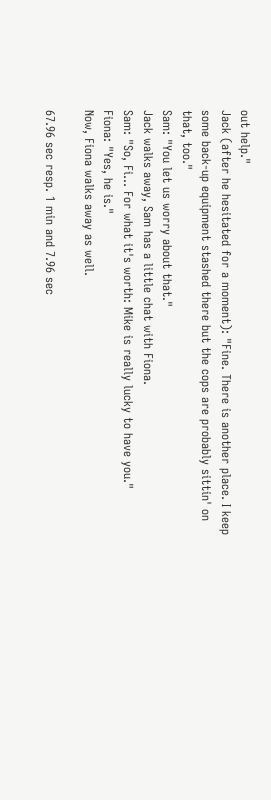out help."
Jack (after he hesitated for a moment): "Fine. There is another place. I keep some back-up equipment stashed there but the cops are probably sittin' on that, too."
Sam: "You let us worry about that."
Jack walks away, Sam has a little chat with Fiona.
Sam: "So, Fi… For what it's worth: Mike is really lucky to have you."
Fiona: "Yes, he is."
Now, Fiona walks away as well.

67.96 sec resp. 1 min and 7.96 sec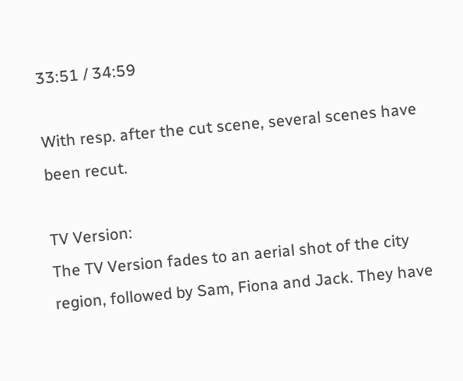33:51 / 34:59

With resp. after the cut scene, several scenes have been recut.

TV Version:
The TV Version fades to an aerial shot of the city region, followed by Sam, Fiona and Jack. They have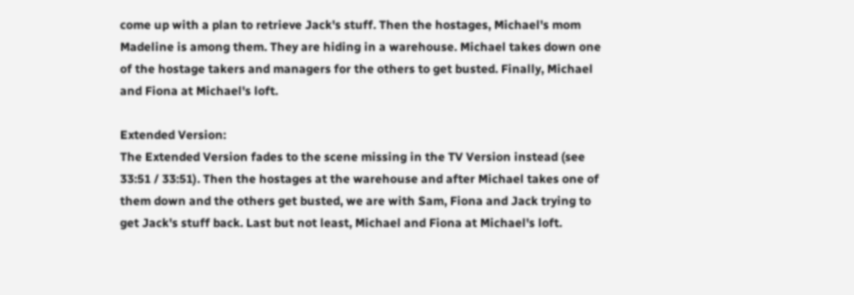come up with a plan to retrieve Jack's stuff. Then the hostages, Michael's mom Madeline is among them. They are hiding in a warehouse. Michael takes down one of the hostage takers and managers for the others to get busted. Finally, Michael and Fiona at Michael's loft.

Extended Version:
The Extended Version fades to the scene missing in the TV Version instead (see 33:51 / 33:51). Then the hostages at the warehouse and after Michael takes one of them down and the others get busted, we are with Sam, Fiona and Jack trying to get Jack's stuff back. Last but not least, Michael and Fiona at Michael's loft.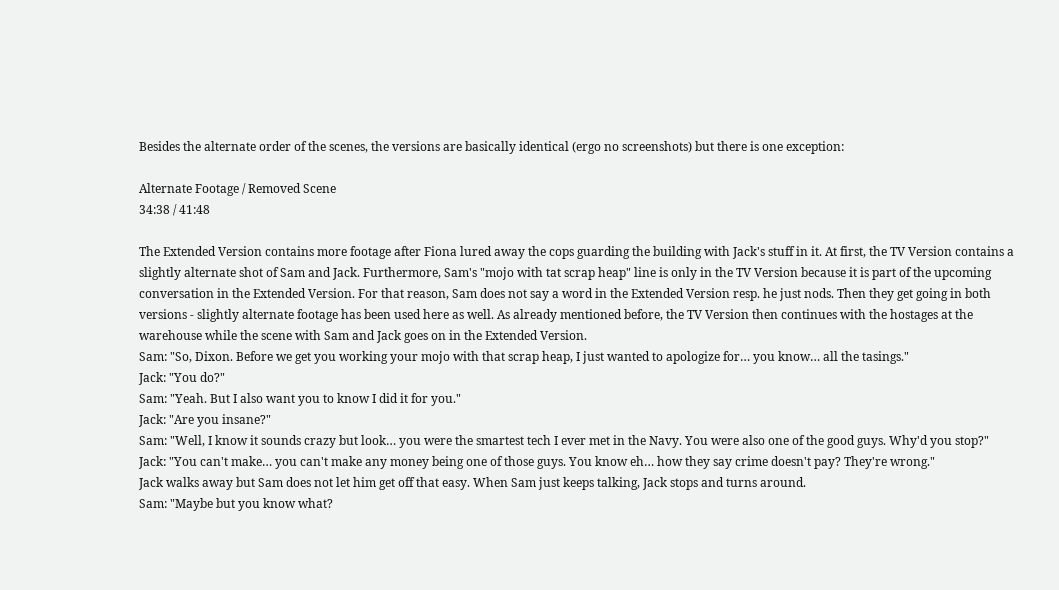Besides the alternate order of the scenes, the versions are basically identical (ergo no screenshots) but there is one exception:

Alternate Footage / Removed Scene
34:38 / 41:48

The Extended Version contains more footage after Fiona lured away the cops guarding the building with Jack's stuff in it. At first, the TV Version contains a slightly alternate shot of Sam and Jack. Furthermore, Sam's "mojo with tat scrap heap" line is only in the TV Version because it is part of the upcoming conversation in the Extended Version. For that reason, Sam does not say a word in the Extended Version resp. he just nods. Then they get going in both versions - slightly alternate footage has been used here as well. As already mentioned before, the TV Version then continues with the hostages at the warehouse while the scene with Sam and Jack goes on in the Extended Version.
Sam: "So, Dixon. Before we get you working your mojo with that scrap heap, I just wanted to apologize for… you know… all the tasings."
Jack: "You do?"
Sam: "Yeah. But I also want you to know I did it for you."
Jack: "Are you insane?"
Sam: "Well, I know it sounds crazy but look… you were the smartest tech I ever met in the Navy. You were also one of the good guys. Why'd you stop?"
Jack: "You can't make… you can't make any money being one of those guys. You know eh… how they say crime doesn't pay? They're wrong."
Jack walks away but Sam does not let him get off that easy. When Sam just keeps talking, Jack stops and turns around.
Sam: "Maybe but you know what?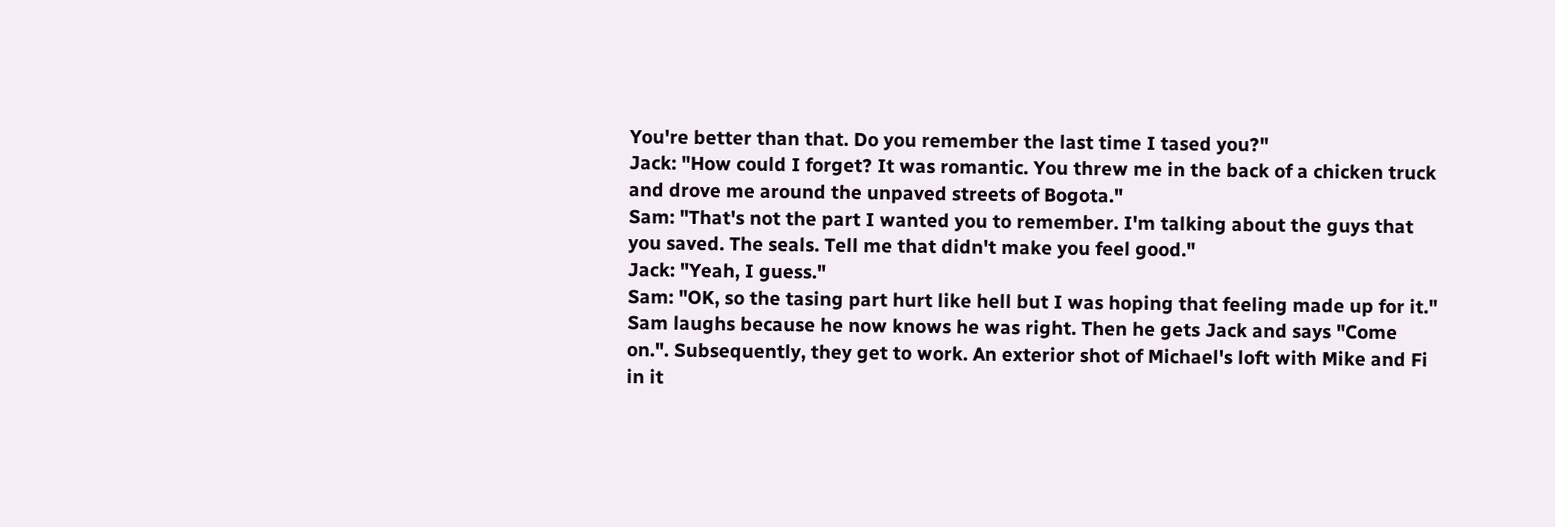You're better than that. Do you remember the last time I tased you?"
Jack: "How could I forget? It was romantic. You threw me in the back of a chicken truck and drove me around the unpaved streets of Bogota."
Sam: "That's not the part I wanted you to remember. I'm talking about the guys that you saved. The seals. Tell me that didn't make you feel good."
Jack: "Yeah, I guess."
Sam: "OK, so the tasing part hurt like hell but I was hoping that feeling made up for it."
Sam laughs because he now knows he was right. Then he gets Jack and says "Come on.". Subsequently, they get to work. An exterior shot of Michael's loft with Mike and Fi in it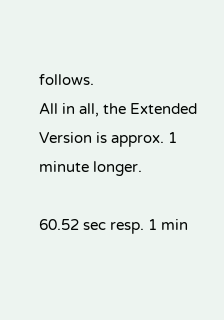follows.
All in all, the Extended Version is approx. 1 minute longer.

60.52 sec resp. 1 min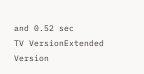and 0.52 sec
TV VersionExtended Version